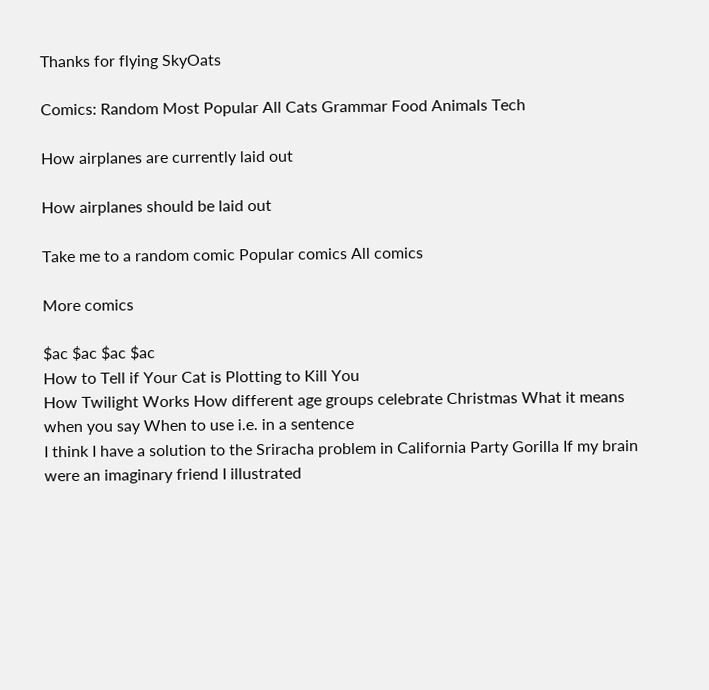Thanks for flying SkyOats

Comics: Random Most Popular All Cats Grammar Food Animals Tech

How airplanes are currently laid out

How airplanes should be laid out

Take me to a random comic Popular comics All comics

More comics

$ac $ac $ac $ac
How to Tell if Your Cat is Plotting to Kill You
How Twilight Works How different age groups celebrate Christmas What it means when you say When to use i.e. in a sentence
I think I have a solution to the Sriracha problem in California Party Gorilla If my brain were an imaginary friend I illustrated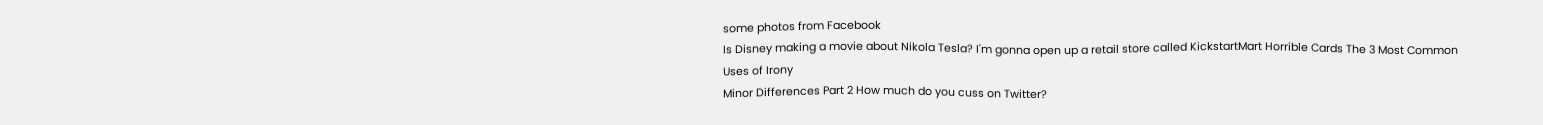some photos from Facebook
Is Disney making a movie about Nikola Tesla? I'm gonna open up a retail store called KickstartMart Horrible Cards The 3 Most Common Uses of Irony
Minor Differences Part 2 How much do you cuss on Twitter?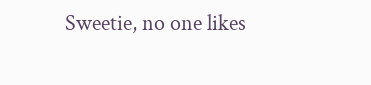Sweetie, no one likes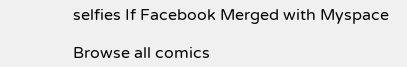selfies If Facebook Merged with Myspace

Browse all comics